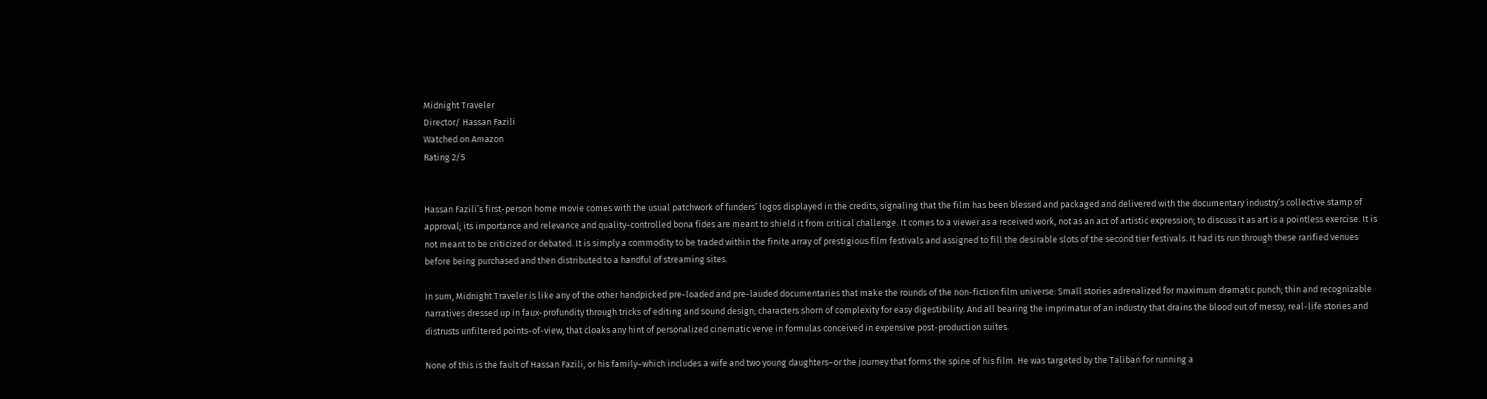Midnight Traveler
Director/ Hassan Fazili
Watched on Amazon
Rating 2/5


Hassan Fazili’s first-person home movie comes with the usual patchwork of funders’ logos displayed in the credits, signaling that the film has been blessed and packaged and delivered with the documentary industry’s collective stamp of approval; its importance and relevance and quality-controlled bona fides are meant to shield it from critical challenge. It comes to a viewer as a received work, not as an act of artistic expression; to discuss it as art is a pointless exercise. It is not meant to be criticized or debated. It is simply a commodity to be traded within the finite array of prestigious film festivals and assigned to fill the desirable slots of the second tier festivals. It had its run through these rarified venues before being purchased and then distributed to a handful of streaming sites.

In sum, Midnight Traveler is like any of the other handpicked pre-loaded and pre-lauded documentaries that make the rounds of the non-fiction film universe: Small stories adrenalized for maximum dramatic punch; thin and recognizable narratives dressed up in faux-profundity through tricks of editing and sound design; characters shorn of complexity for easy digestibility. And all bearing the imprimatur of an industry that drains the blood out of messy, real-life stories and distrusts unfiltered points-of-view, that cloaks any hint of personalized cinematic verve in formulas conceived in expensive post-production suites.

None of this is the fault of Hassan Fazili, or his family–which includes a wife and two young daughters–or the journey that forms the spine of his film. He was targeted by the Taliban for running a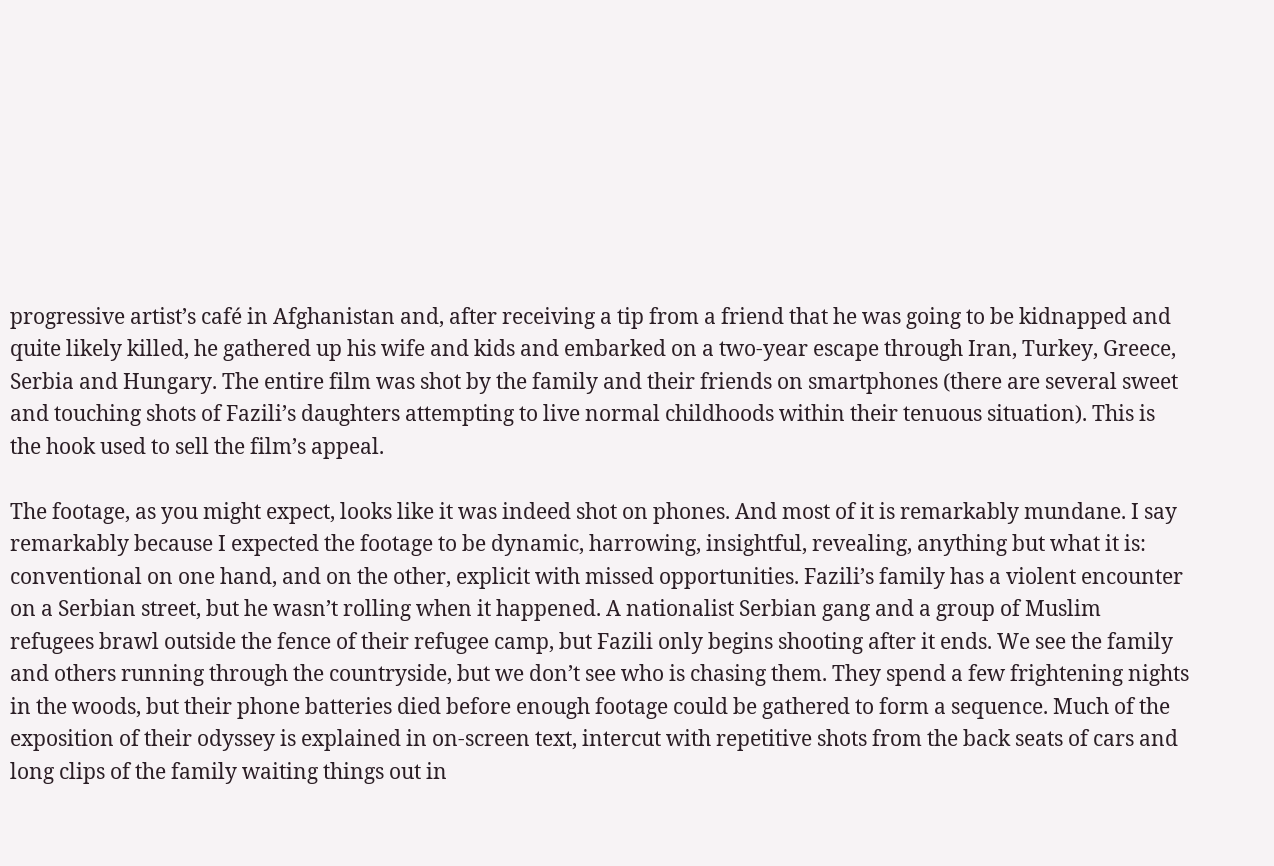progressive artist’s café in Afghanistan and, after receiving a tip from a friend that he was going to be kidnapped and quite likely killed, he gathered up his wife and kids and embarked on a two-year escape through Iran, Turkey, Greece, Serbia and Hungary. The entire film was shot by the family and their friends on smartphones (there are several sweet and touching shots of Fazili’s daughters attempting to live normal childhoods within their tenuous situation). This is the hook used to sell the film’s appeal.

The footage, as you might expect, looks like it was indeed shot on phones. And most of it is remarkably mundane. I say remarkably because I expected the footage to be dynamic, harrowing, insightful, revealing, anything but what it is: conventional on one hand, and on the other, explicit with missed opportunities. Fazili’s family has a violent encounter on a Serbian street, but he wasn’t rolling when it happened. A nationalist Serbian gang and a group of Muslim refugees brawl outside the fence of their refugee camp, but Fazili only begins shooting after it ends. We see the family and others running through the countryside, but we don’t see who is chasing them. They spend a few frightening nights in the woods, but their phone batteries died before enough footage could be gathered to form a sequence. Much of the exposition of their odyssey is explained in on-screen text, intercut with repetitive shots from the back seats of cars and long clips of the family waiting things out in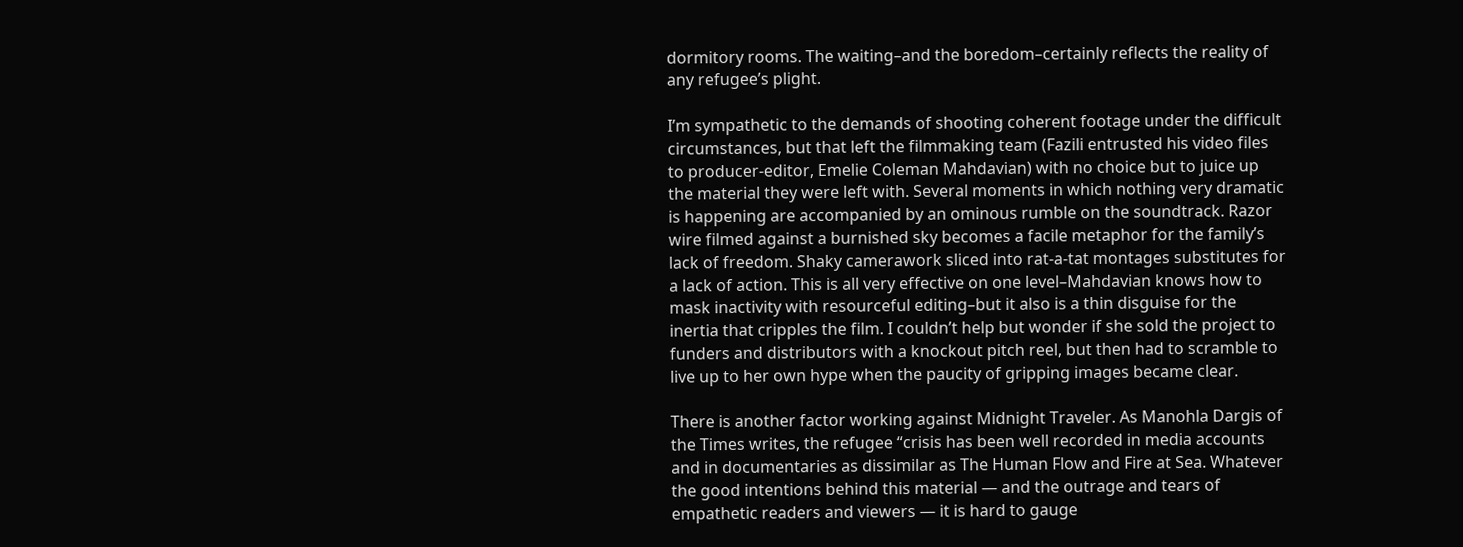dormitory rooms. The waiting–and the boredom–certainly reflects the reality of any refugee’s plight.

I’m sympathetic to the demands of shooting coherent footage under the difficult circumstances, but that left the filmmaking team (Fazili entrusted his video files to producer-editor, Emelie Coleman Mahdavian) with no choice but to juice up the material they were left with. Several moments in which nothing very dramatic is happening are accompanied by an ominous rumble on the soundtrack. Razor wire filmed against a burnished sky becomes a facile metaphor for the family’s lack of freedom. Shaky camerawork sliced into rat-a-tat montages substitutes for a lack of action. This is all very effective on one level–Mahdavian knows how to mask inactivity with resourceful editing–but it also is a thin disguise for the inertia that cripples the film. I couldn’t help but wonder if she sold the project to funders and distributors with a knockout pitch reel, but then had to scramble to live up to her own hype when the paucity of gripping images became clear.

There is another factor working against Midnight Traveler. As Manohla Dargis of the Times writes, the refugee “crisis has been well recorded in media accounts and in documentaries as dissimilar as The Human Flow and Fire at Sea. Whatever the good intentions behind this material — and the outrage and tears of empathetic readers and viewers — it is hard to gauge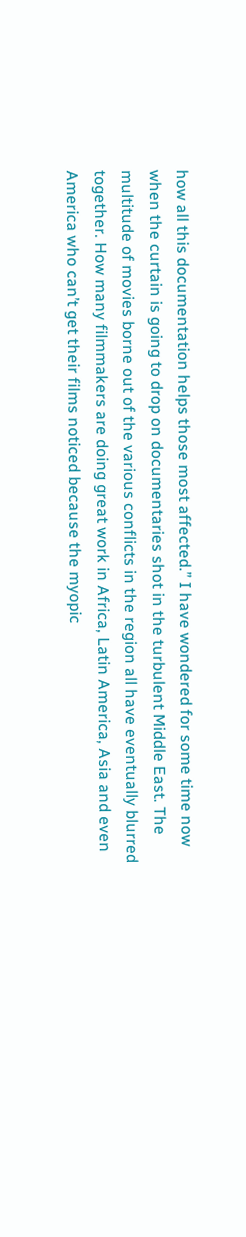how all this documentation helps those most affected.” I have wondered for some time now when the curtain is going to drop on documentaries shot in the turbulent Middle East. The multitude of movies borne out of the various conflicts in the region all have eventually blurred together. How many filmmakers are doing great work in Africa, Latin America, Asia and even America who can’t get their films noticed because the myopic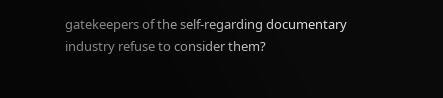gatekeepers of the self-regarding documentary industry refuse to consider them?